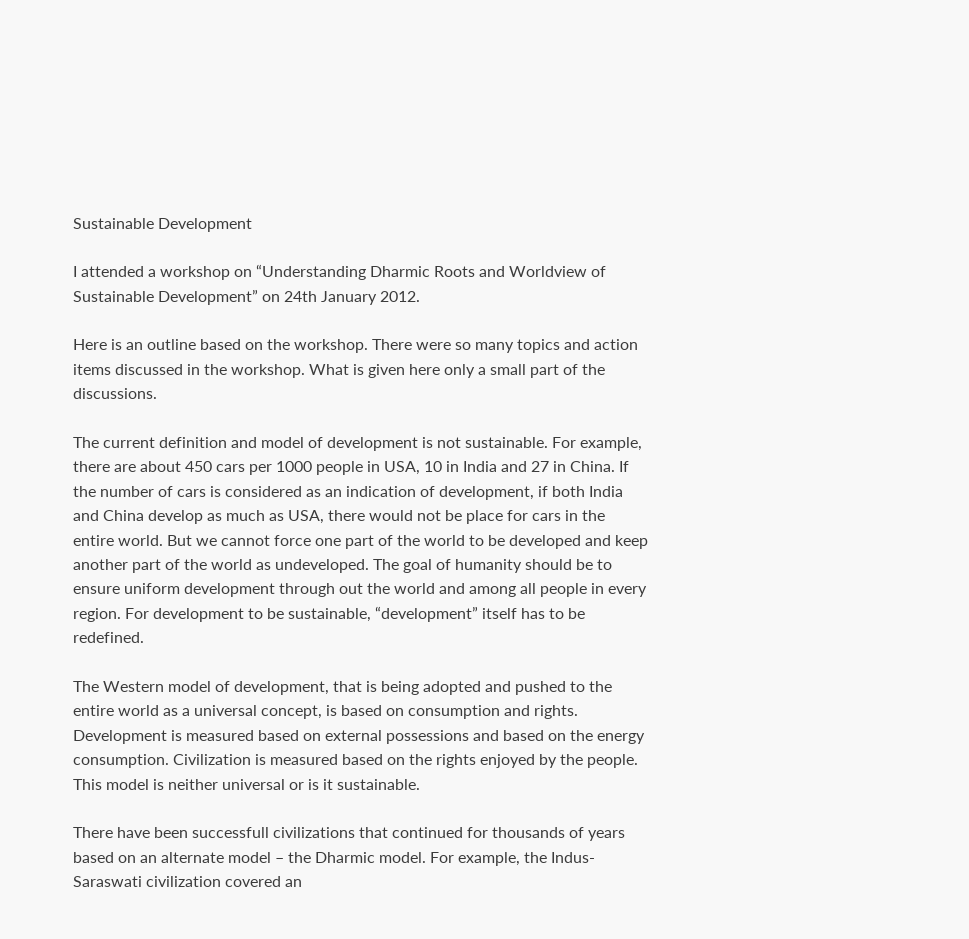Sustainable Development

I attended a workshop on “Understanding Dharmic Roots and Worldview of Sustainable Development” on 24th January 2012.

Here is an outline based on the workshop. There were so many topics and action items discussed in the workshop. What is given here only a small part of the discussions.

The current definition and model of development is not sustainable. For example, there are about 450 cars per 1000 people in USA, 10 in India and 27 in China. If the number of cars is considered as an indication of development, if both India and China develop as much as USA, there would not be place for cars in the entire world. But we cannot force one part of the world to be developed and keep another part of the world as undeveloped. The goal of humanity should be to ensure uniform development through out the world and among all people in every region. For development to be sustainable, “development” itself has to be redefined.

The Western model of development, that is being adopted and pushed to the entire world as a universal concept, is based on consumption and rights. Development is measured based on external possessions and based on the energy consumption. Civilization is measured based on the rights enjoyed by the people. This model is neither universal or is it sustainable.

There have been successfull civilizations that continued for thousands of years based on an alternate model – the Dharmic model. For example, the Indus-Saraswati civilization covered an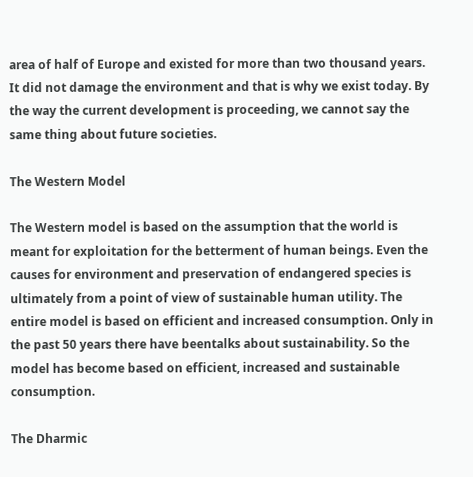area of half of Europe and existed for more than two thousand years. It did not damage the environment and that is why we exist today. By the way the current development is proceeding, we cannot say the same thing about future societies.

The Western Model

The Western model is based on the assumption that the world is meant for exploitation for the betterment of human beings. Even the causes for environment and preservation of endangered species is ultimately from a point of view of sustainable human utility. The entire model is based on efficient and increased consumption. Only in the past 50 years there have beentalks about sustainability. So the model has become based on efficient, increased and sustainable consumption.

The Dharmic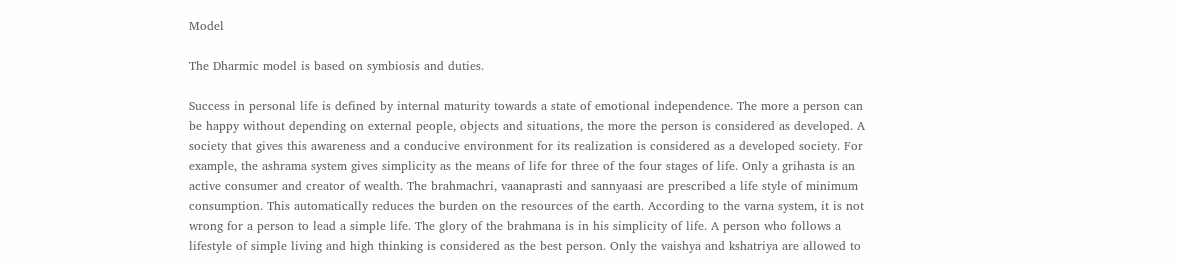Model

The Dharmic model is based on symbiosis and duties.

Success in personal life is defined by internal maturity towards a state of emotional independence. The more a person can be happy without depending on external people, objects and situations, the more the person is considered as developed. A society that gives this awareness and a conducive environment for its realization is considered as a developed society. For example, the ashrama system gives simplicity as the means of life for three of the four stages of life. Only a grihasta is an active consumer and creator of wealth. The brahmachri, vaanaprasti and sannyaasi are prescribed a life style of minimum consumption. This automatically reduces the burden on the resources of the earth. According to the varna system, it is not wrong for a person to lead a simple life. The glory of the brahmana is in his simplicity of life. A person who follows a lifestyle of simple living and high thinking is considered as the best person. Only the vaishya and kshatriya are allowed to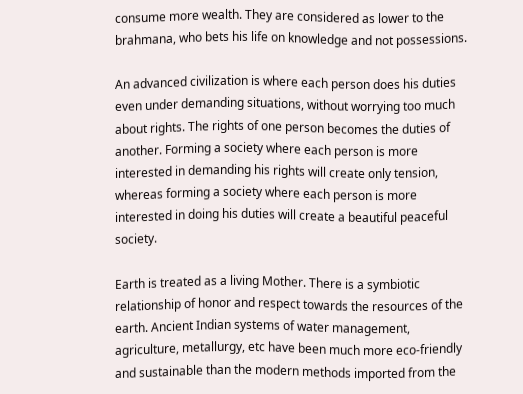consume more wealth. They are considered as lower to the brahmana, who bets his life on knowledge and not possessions.

An advanced civilization is where each person does his duties even under demanding situations, without worrying too much about rights. The rights of one person becomes the duties of another. Forming a society where each person is more interested in demanding his rights will create only tension, whereas forming a society where each person is more interested in doing his duties will create a beautiful peaceful society.

Earth is treated as a living Mother. There is a symbiotic relationship of honor and respect towards the resources of the earth. Ancient Indian systems of water management, agriculture, metallurgy, etc have been much more eco-friendly and sustainable than the modern methods imported from the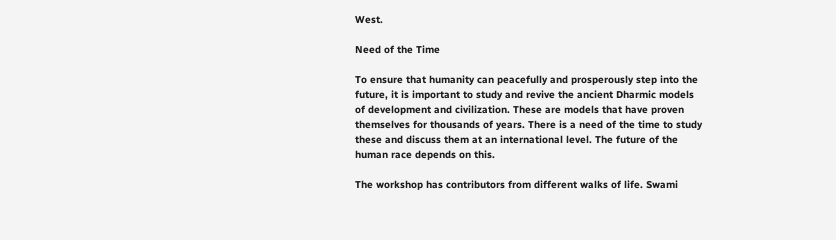West.

Need of the Time

To ensure that humanity can peacefully and prosperously step into the future, it is important to study and revive the ancient Dharmic models of development and civilization. These are models that have proven themselves for thousands of years. There is a need of the time to study these and discuss them at an international level. The future of the human race depends on this.

The workshop has contributors from different walks of life. Swami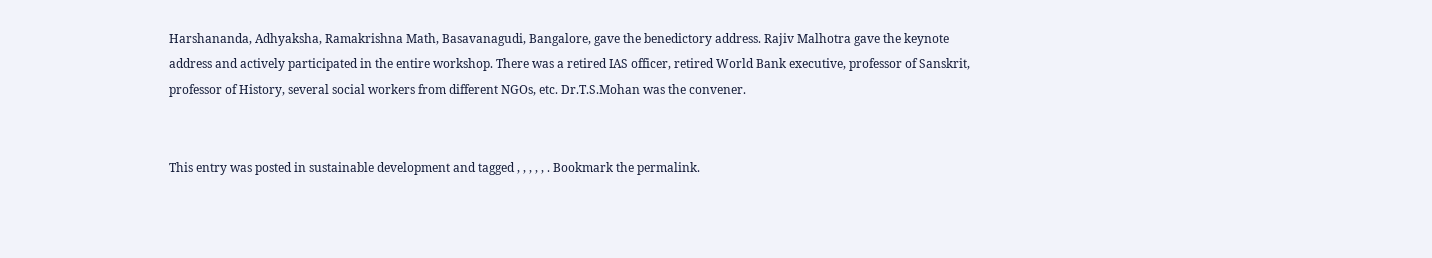Harshananda, Adhyaksha, Ramakrishna Math, Basavanagudi, Bangalore, gave the benedictory address. Rajiv Malhotra gave the keynote address and actively participated in the entire workshop. There was a retired IAS officer, retired World Bank executive, professor of Sanskrit, professor of History, several social workers from different NGOs, etc. Dr.T.S.Mohan was the convener.


This entry was posted in sustainable development and tagged , , , , , . Bookmark the permalink.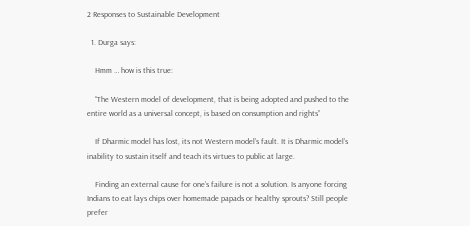2 Responses to Sustainable Development

  1. Durga says:

    Hmm … how is this true:

    “The Western model of development, that is being adopted and pushed to the entire world as a universal concept, is based on consumption and rights”

    If Dharmic model has lost, its not Western model’s fault. It is Dharmic model’s inability to sustain itself and teach its virtues to public at large.

    Finding an external cause for one’s failure is not a solution. Is anyone forcing Indians to eat lays chips over homemade papads or healthy sprouts? Still people prefer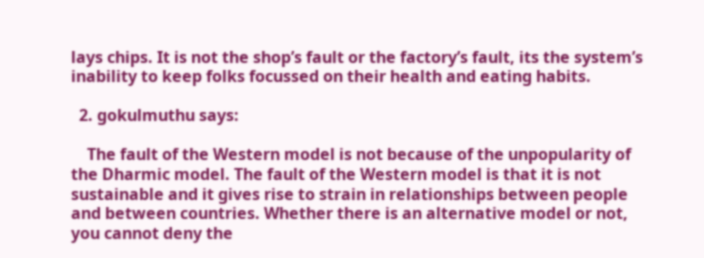lays chips. It is not the shop’s fault or the factory’s fault, its the system’s inability to keep folks focussed on their health and eating habits.

  2. gokulmuthu says:

    The fault of the Western model is not because of the unpopularity of the Dharmic model. The fault of the Western model is that it is not sustainable and it gives rise to strain in relationships between people and between countries. Whether there is an alternative model or not, you cannot deny the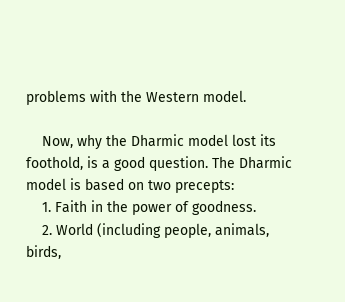problems with the Western model.

    Now, why the Dharmic model lost its foothold, is a good question. The Dharmic model is based on two precepts:
    1. Faith in the power of goodness.
    2. World (including people, animals, birds,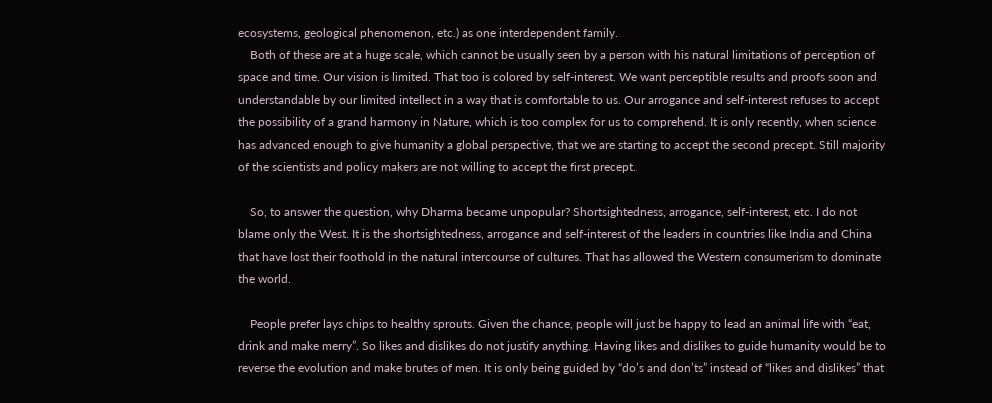ecosystems, geological phenomenon, etc.) as one interdependent family.
    Both of these are at a huge scale, which cannot be usually seen by a person with his natural limitations of perception of space and time. Our vision is limited. That too is colored by self-interest. We want perceptible results and proofs soon and understandable by our limited intellect in a way that is comfortable to us. Our arrogance and self-interest refuses to accept the possibility of a grand harmony in Nature, which is too complex for us to comprehend. It is only recently, when science has advanced enough to give humanity a global perspective, that we are starting to accept the second precept. Still majority of the scientists and policy makers are not willing to accept the first precept.

    So, to answer the question, why Dharma became unpopular? Shortsightedness, arrogance, self-interest, etc. I do not blame only the West. It is the shortsightedness, arrogance and self-interest of the leaders in countries like India and China that have lost their foothold in the natural intercourse of cultures. That has allowed the Western consumerism to dominate the world.

    People prefer lays chips to healthy sprouts. Given the chance, people will just be happy to lead an animal life with “eat, drink and make merry”. So likes and dislikes do not justify anything. Having likes and dislikes to guide humanity would be to reverse the evolution and make brutes of men. It is only being guided by “do’s and don’ts” instead of “likes and dislikes” that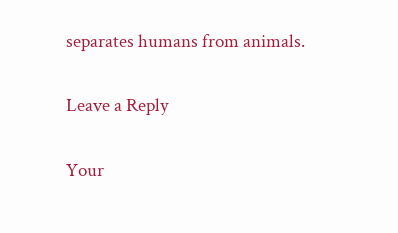separates humans from animals.

Leave a Reply

Your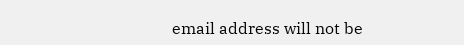email address will not be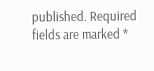published. Required fields are marked *